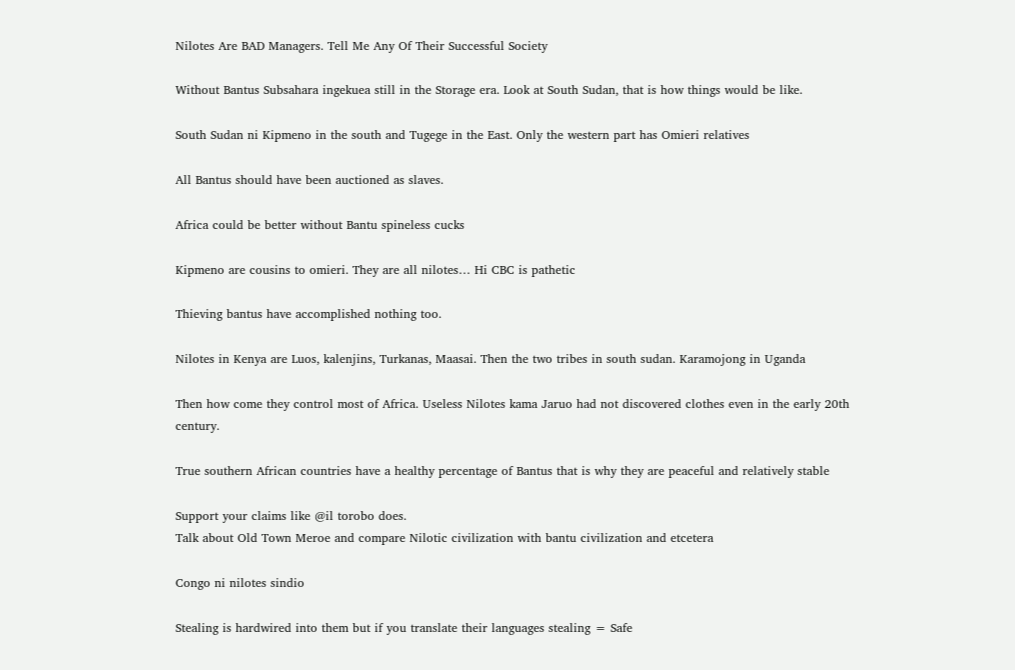Nilotes Are BAD Managers. Tell Me Any Of Their Successful Society

Without Bantus Subsahara ingekuea still in the Storage era. Look at South Sudan, that is how things would be like.

South Sudan ni Kipmeno in the south and Tugege in the East. Only the western part has Omieri relatives

All Bantus should have been auctioned as slaves.

Africa could be better without Bantu spineless cucks

Kipmeno are cousins to omieri. They are all nilotes… Hi CBC is pathetic

Thieving bantus have accomplished nothing too.

Nilotes in Kenya are Luos, kalenjins, Turkanas, Maasai. Then the two tribes in south sudan. Karamojong in Uganda

Then how come they control most of Africa. Useless Nilotes kama Jaruo had not discovered clothes even in the early 20th century.

True southern African countries have a healthy percentage of Bantus that is why they are peaceful and relatively stable

Support your claims like @il torobo does.
Talk about Old Town Meroe and compare Nilotic civilization with bantu civilization and etcetera

Congo ni nilotes sindio

Stealing is hardwired into them but if you translate their languages stealing = Safe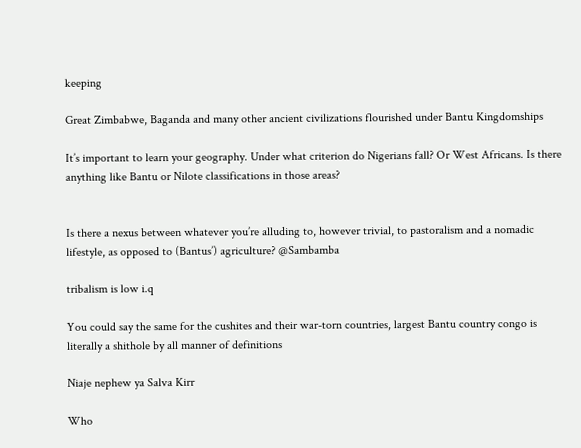keeping

Great Zimbabwe, Baganda and many other ancient civilizations flourished under Bantu Kingdomships

It’s important to learn your geography. Under what criterion do Nigerians fall? Or West Africans. Is there anything like Bantu or Nilote classifications in those areas?


Is there a nexus between whatever you’re alluding to, however trivial, to pastoralism and a nomadic lifestyle, as opposed to (Bantus’) agriculture? @Sambamba

tribalism is low i.q

You could say the same for the cushites and their war-torn countries, largest Bantu country congo is literally a shithole by all manner of definitions

Niaje nephew ya Salva Kirr

Who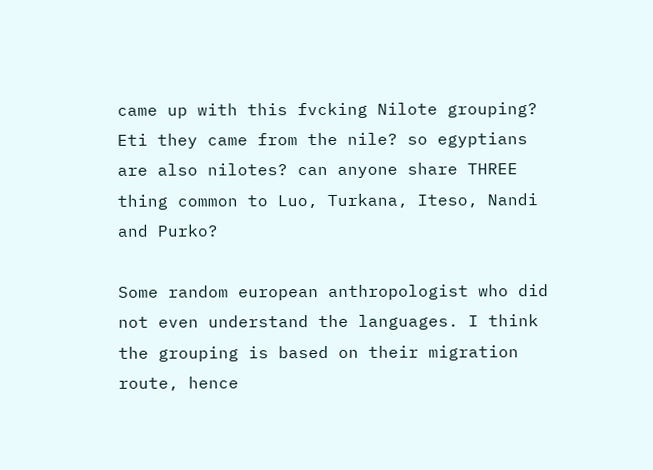came up with this fvcking Nilote grouping? Eti they came from the nile? so egyptians are also nilotes? can anyone share THREE thing common to Luo, Turkana, Iteso, Nandi and Purko?

Some random european anthropologist who did not even understand the languages. I think the grouping is based on their migration route, hence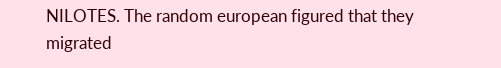NILOTES. The random european figured that they migrated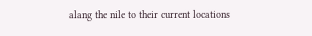alang the nile to their current locations